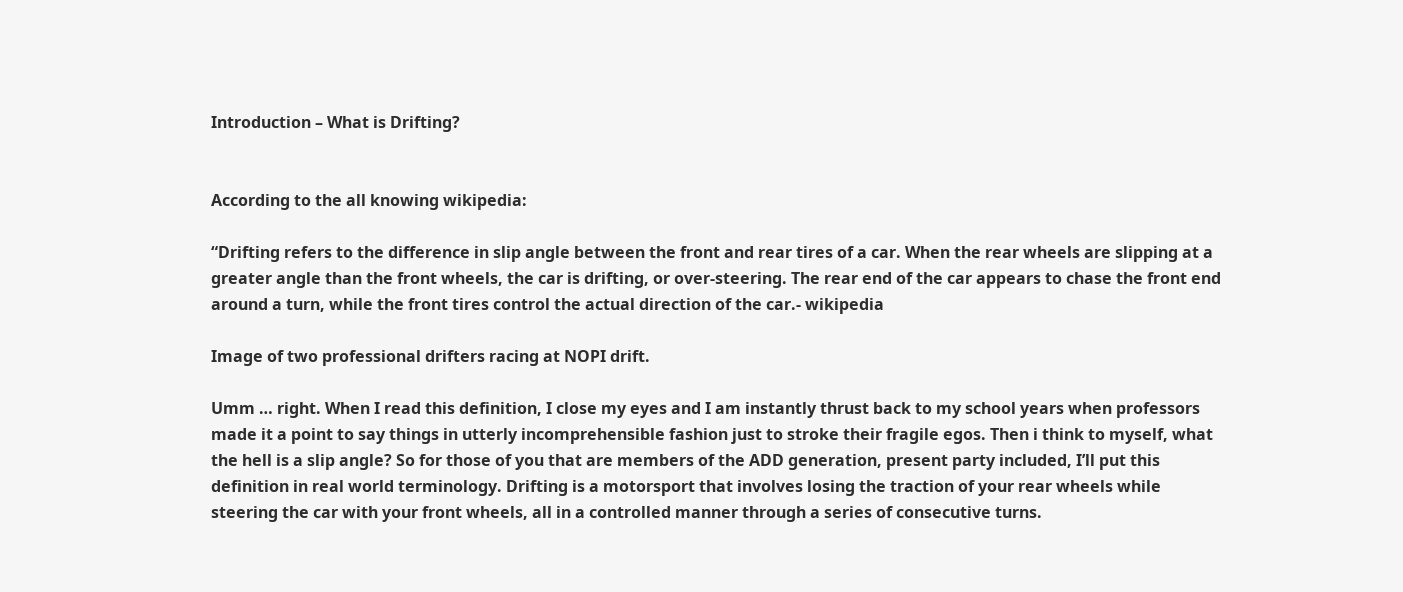Introduction – What is Drifting?


According to the all knowing wikipedia:

“Drifting refers to the difference in slip angle between the front and rear tires of a car. When the rear wheels are slipping at a greater angle than the front wheels, the car is drifting, or over-steering. The rear end of the car appears to chase the front end around a turn, while the front tires control the actual direction of the car.- wikipedia

Image of two professional drifters racing at NOPI drift.

Umm … right. When I read this definition, I close my eyes and I am instantly thrust back to my school years when professors made it a point to say things in utterly incomprehensible fashion just to stroke their fragile egos. Then i think to myself, what the hell is a slip angle? So for those of you that are members of the ADD generation, present party included, I’ll put this definition in real world terminology. Drifting is a motorsport that involves losing the traction of your rear wheels while steering the car with your front wheels, all in a controlled manner through a series of consecutive turns.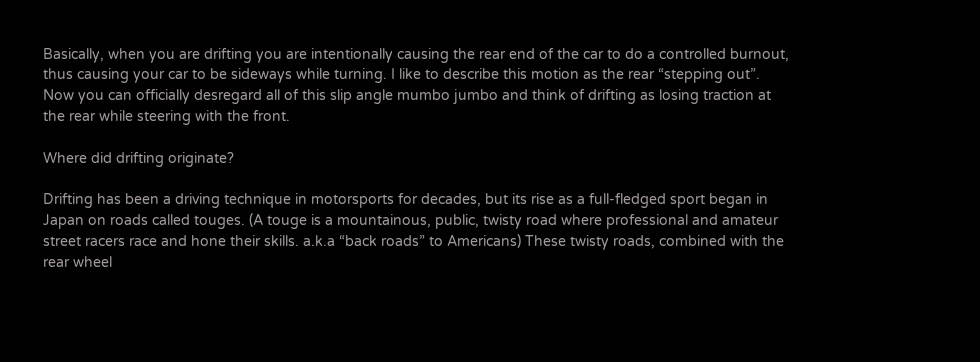Basically, when you are drifting you are intentionally causing the rear end of the car to do a controlled burnout, thus causing your car to be sideways while turning. I like to describe this motion as the rear “stepping out”. Now you can officially desregard all of this slip angle mumbo jumbo and think of drifting as losing traction at the rear while steering with the front.

Where did drifting originate?

Drifting has been a driving technique in motorsports for decades, but its rise as a full-fledged sport began in Japan on roads called touges. (A touge is a mountainous, public, twisty road where professional and amateur street racers race and hone their skills. a.k.a “back roads” to Americans) These twisty roads, combined with the rear wheel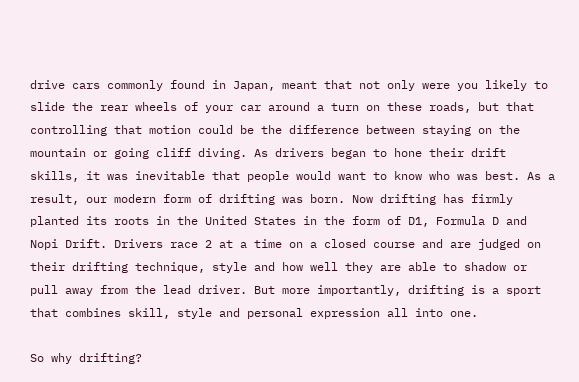drive cars commonly found in Japan, meant that not only were you likely to slide the rear wheels of your car around a turn on these roads, but that controlling that motion could be the difference between staying on the mountain or going cliff diving. As drivers began to hone their drift skills, it was inevitable that people would want to know who was best. As a result, our modern form of drifting was born. Now drifting has firmly planted its roots in the United States in the form of D1, Formula D and Nopi Drift. Drivers race 2 at a time on a closed course and are judged on their drifting technique, style and how well they are able to shadow or pull away from the lead driver. But more importantly, drifting is a sport that combines skill, style and personal expression all into one.

So why drifting?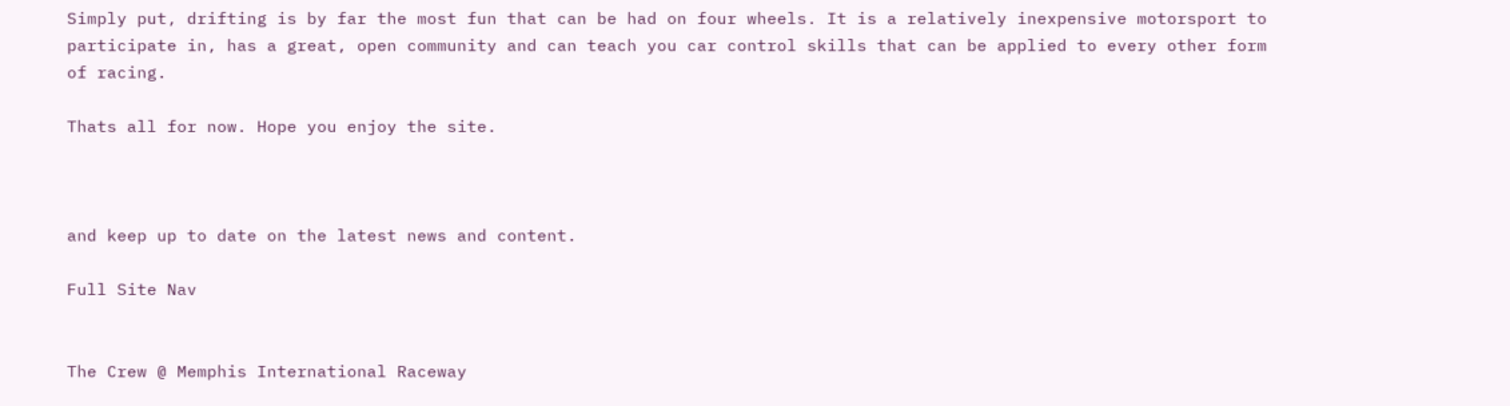Simply put, drifting is by far the most fun that can be had on four wheels. It is a relatively inexpensive motorsport to participate in, has a great, open community and can teach you car control skills that can be applied to every other form of racing.

Thats all for now. Hope you enjoy the site.



and keep up to date on the latest news and content.

Full Site Nav


The Crew @ Memphis International Raceway